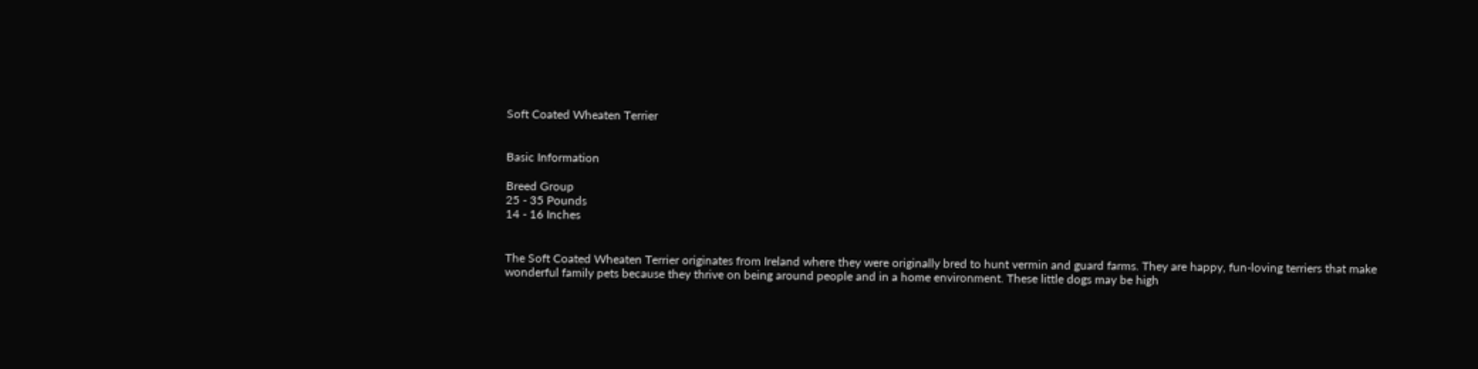Soft Coated Wheaten Terrier


Basic Information

Breed Group
25 - 35 Pounds
14 - 16 Inches


The Soft Coated Wheaten Terrier originates from Ireland where they were originally bred to hunt vermin and guard farms. They are happy, fun-loving terriers that make wonderful family pets because they thrive on being around people and in a home environment. These little dogs may be high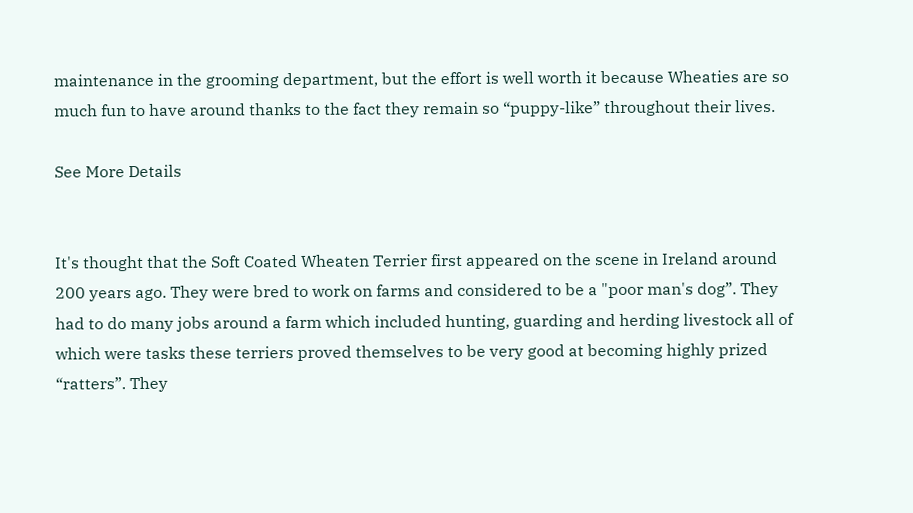maintenance in the grooming department, but the effort is well worth it because Wheaties are so much fun to have around thanks to the fact they remain so “puppy-like” throughout their lives.

See More Details


It's thought that the Soft Coated Wheaten Terrier first appeared on the scene in Ireland around 200 years ago. They were bred to work on farms and considered to be a "poor man's dog”. They had to do many jobs around a farm which included hunting, guarding and herding livestock all of which were tasks these terriers proved themselves to be very good at becoming highly prized “ratters”. They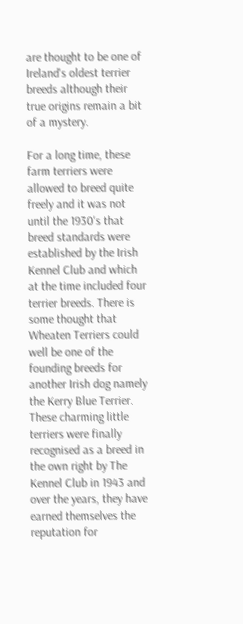are thought to be one of Ireland's oldest terrier breeds although their true origins remain a bit of a mystery.

For a long time, these farm terriers were allowed to breed quite freely and it was not until the 1930's that breed standards were established by the Irish Kennel Club and which at the time included four terrier breeds. There is some thought that Wheaten Terriers could well be one of the founding breeds for another Irish dog namely the Kerry Blue Terrier. These charming little terriers were finally recognised as a breed in the own right by The Kennel Club in 1943 and over the years, they have earned themselves the reputation for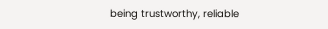being trustworthy, reliable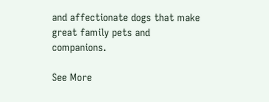and affectionate dogs that make great family pets and companions.

See More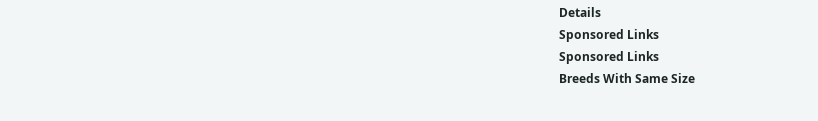Details
Sponsored Links
Sponsored Links
Breeds With Same Size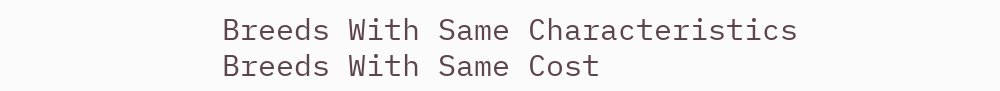Breeds With Same Characteristics
Breeds With Same Cost